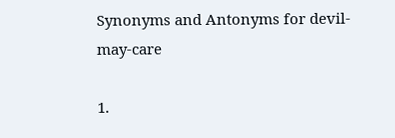Synonyms and Antonyms for devil-may-care

1.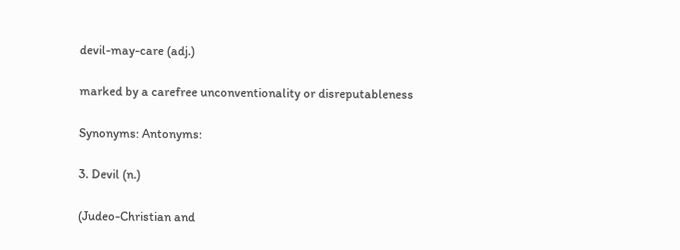devil-may-care (adj.)

marked by a carefree unconventionality or disreputableness

Synonyms: Antonyms:

3. Devil (n.)

(Judeo-Christian and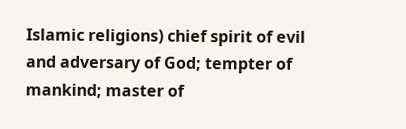Islamic religions) chief spirit of evil and adversary of God; tempter of mankind; master of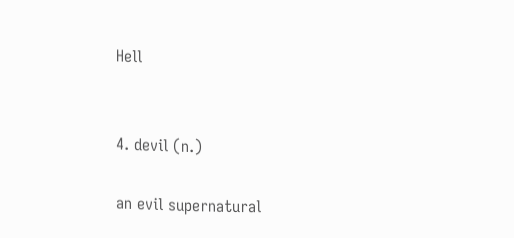Hell


4. devil (n.)

an evil supernatural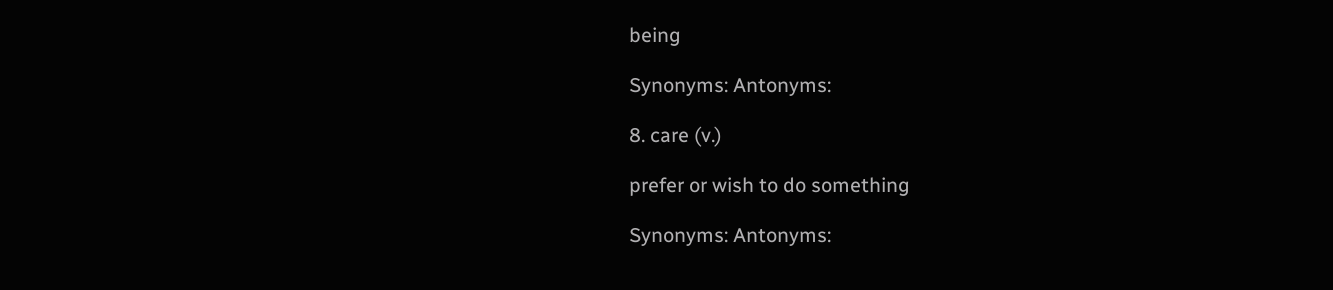being

Synonyms: Antonyms:

8. care (v.)

prefer or wish to do something

Synonyms: Antonyms: